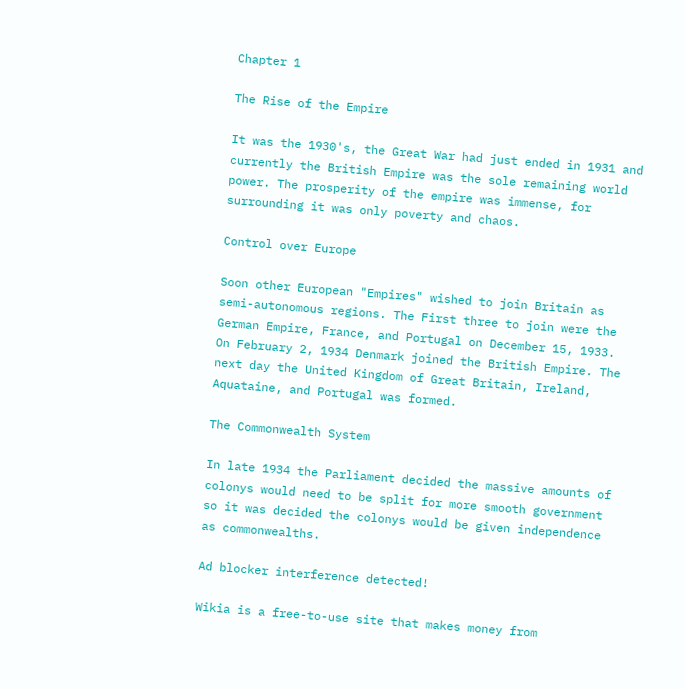Chapter 1

The Rise of the Empire

It was the 1930's, the Great War had just ended in 1931 and currently the British Empire was the sole remaining world power. The prosperity of the empire was immense, for surrounding it was only poverty and chaos.

Control over Europe

Soon other European "Empires" wished to join Britain as semi-autonomous regions. The First three to join were the German Empire, France, and Portugal on December 15, 1933. On February 2, 1934 Denmark joined the British Empire. The next day the United Kingdom of Great Britain, Ireland, Aquataine, and Portugal was formed.

The Commonwealth System

In late 1934 the Parliament decided the massive amounts of colonys would need to be split for more smooth government so it was decided the colonys would be given independence as commonwealths.

Ad blocker interference detected!

Wikia is a free-to-use site that makes money from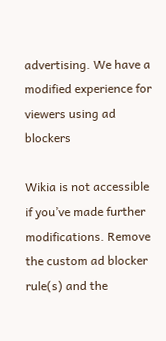advertising. We have a modified experience for viewers using ad blockers

Wikia is not accessible if you’ve made further modifications. Remove the custom ad blocker rule(s) and the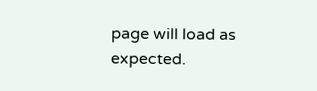page will load as expected.